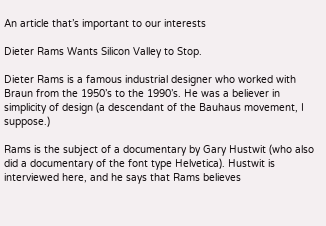An article that’s important to our interests

Dieter Rams Wants Silicon Valley to Stop.

Dieter Rams is a famous industrial designer who worked with Braun from the 1950’s to the 1990’s. He was a believer in simplicity of design (a descendant of the Bauhaus movement, I suppose.)

Rams is the subject of a documentary by Gary Hustwit (who also did a documentary of the font type Helvetica). Hustwit is interviewed here, and he says that Rams believes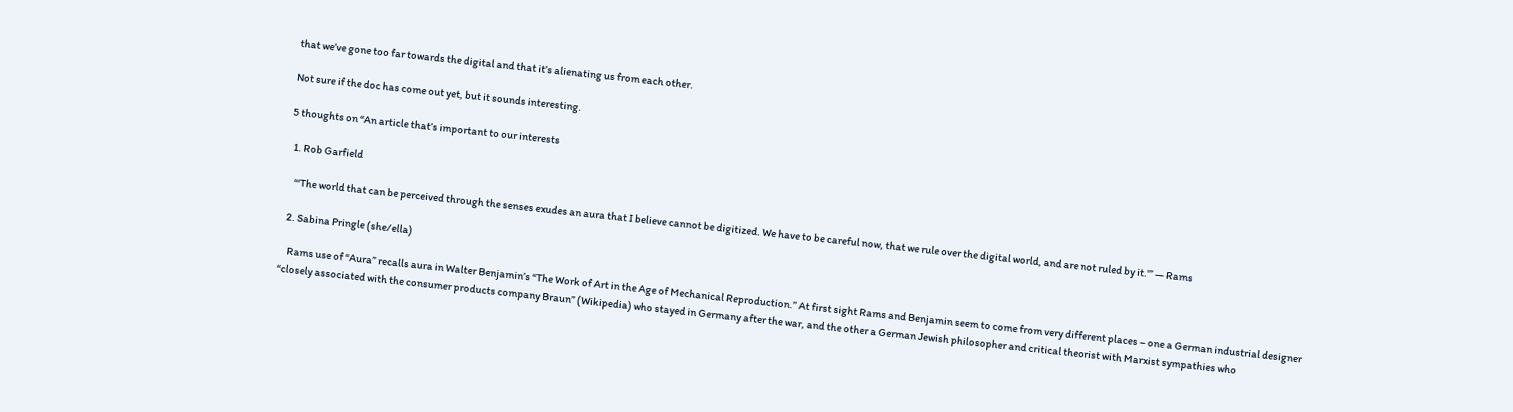that we’ve gone too far towards the digital and that it’s alienating us from each other.

Not sure if the doc has come out yet, but it sounds interesting.

5 thoughts on “An article that’s important to our interests

  1. Rob Garfield

    “‘The world that can be perceived through the senses exudes an aura that I believe cannot be digitized. We have to be careful now, that we rule over the digital world, and are not ruled by it.'” — Rams

  2. Sabina Pringle (she/ella)

    Rams use of “Aura” recalls aura in Walter Benjamin’s “The Work of Art in the Age of Mechanical Reproduction.” At first sight Rams and Benjamin seem to come from very different places – one a German industrial designer “closely associated with the consumer products company Braun” (Wikipedia) who stayed in Germany after the war, and the other a German Jewish philosopher and critical theorist with Marxist sympathies who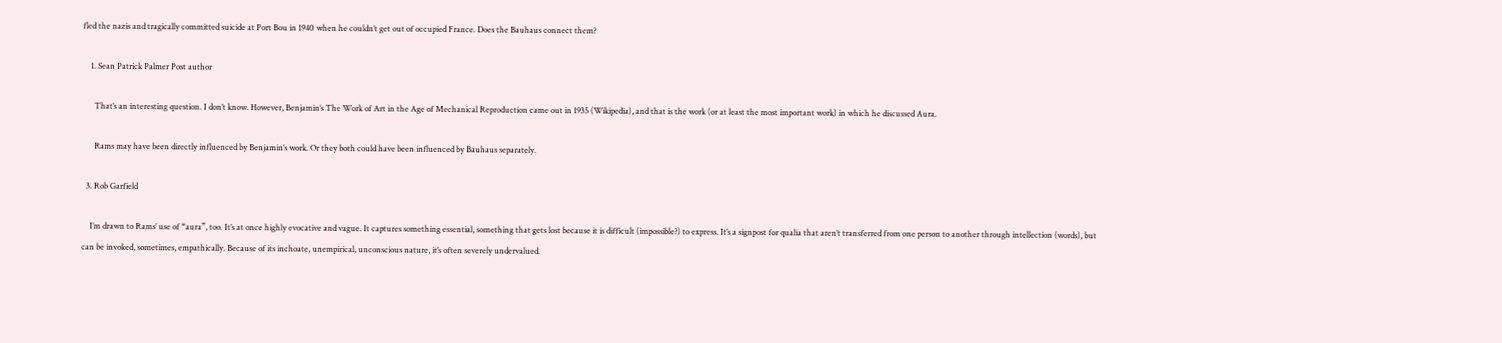fled the nazis and tragically committed suicide at Port Bou in 1940 when he couldn’t get out of occupied France. Does the Bauhaus connect them?

    1. Sean Patrick Palmer Post author

      That’s an interesting question. I don’t know. However, Benjamin’s The Work of Art in the Age of Mechanical Reproduction came out in 1935 (Wikipedia), and that is the work (or at least the most important work) in which he discussed Aura.

      Rams may have been directly influenced by Benjamin’s work. Or they both could have been influenced by Bauhaus separately.

  3. Rob Garfield

    I’m drawn to Rams’ use of “aura”, too. It’s at once highly evocative and vague. It captures something essential, something that gets lost because it is difficult (impossible?) to express. It’s a signpost for qualia that aren’t transferred from one person to another through intellection (words), but can be invoked, sometimes, empathically. Because of its inchoate, unempirical, unconscious nature, it’s often severely undervalued.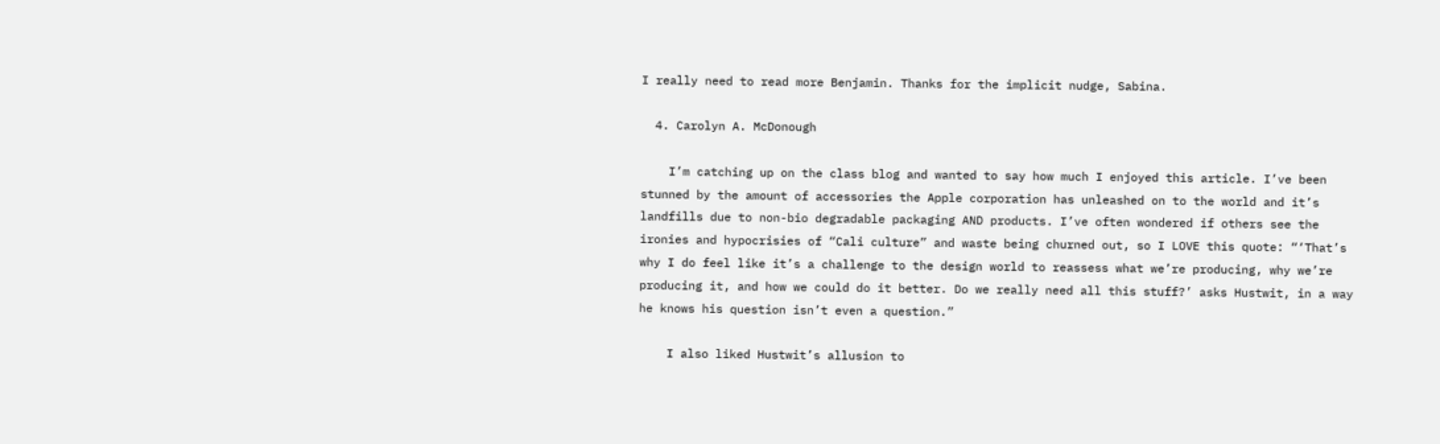I really need to read more Benjamin. Thanks for the implicit nudge, Sabina.

  4. Carolyn A. McDonough

    I’m catching up on the class blog and wanted to say how much I enjoyed this article. I’ve been stunned by the amount of accessories the Apple corporation has unleashed on to the world and it’s landfills due to non-bio degradable packaging AND products. I’ve often wondered if others see the ironies and hypocrisies of “Cali culture” and waste being churned out, so I LOVE this quote: “‘That’s why I do feel like it’s a challenge to the design world to reassess what we’re producing, why we’re producing it, and how we could do it better. Do we really need all this stuff?’ asks Hustwit, in a way he knows his question isn’t even a question.”

    I also liked Hustwit’s allusion to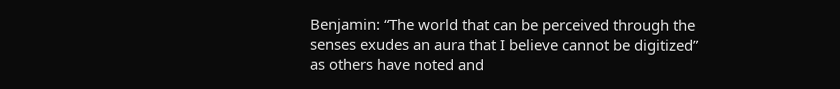Benjamin: “The world that can be perceived through the senses exudes an aura that I believe cannot be digitized” as others have noted and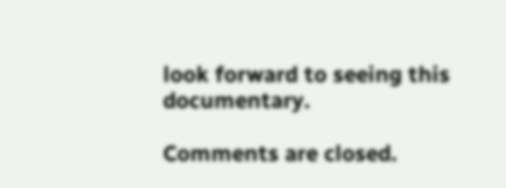look forward to seeing this documentary.

Comments are closed.